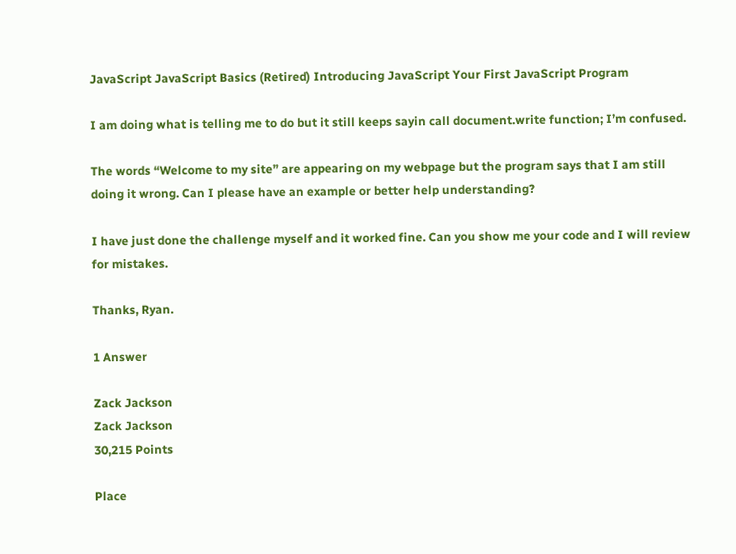JavaScript JavaScript Basics (Retired) Introducing JavaScript Your First JavaScript Program

I am doing what is telling me to do but it still keeps sayin call document.write function; I’m confused.

The words “Welcome to my site” are appearing on my webpage but the program says that I am still doing it wrong. Can I please have an example or better help understanding?

I have just done the challenge myself and it worked fine. Can you show me your code and I will review for mistakes.

Thanks, Ryan.

1 Answer

Zack Jackson
Zack Jackson
30,215 Points

Place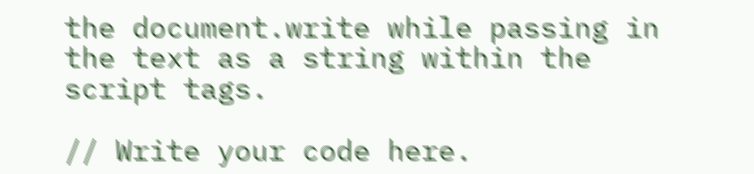the document.write while passing in the text as a string within the script tags.

// Write your code here.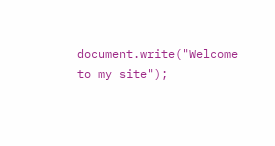document.write("Welcome to my site");